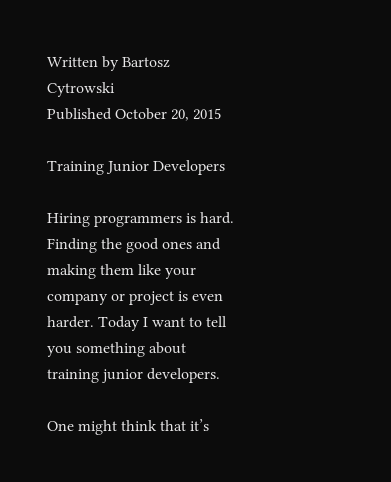Written by Bartosz Cytrowski
Published October 20, 2015

Training Junior Developers

Hiring programmers is hard. Finding the good ones and making them like your company or project is even harder. Today I want to tell you something about training junior developers.

One might think that it’s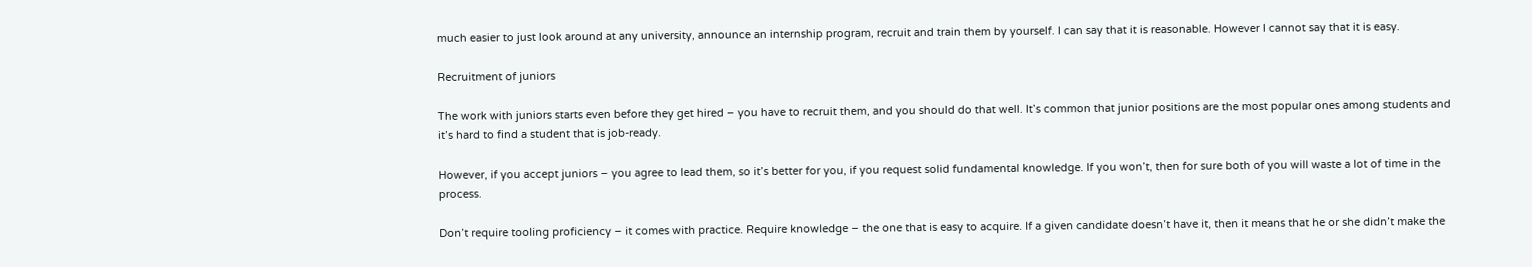much easier to just look around at any university, announce an internship program, recruit and train them by yourself. I can say that it is reasonable. However I cannot say that it is easy.

Recruitment of juniors

The work with juniors starts even before they get hired – you have to recruit them, and you should do that well. It’s common that junior positions are the most popular ones among students and it’s hard to find a student that is job-ready.

However, if you accept juniors – you agree to lead them, so it’s better for you, if you request solid fundamental knowledge. If you won’t, then for sure both of you will waste a lot of time in the process.

Don’t require tooling proficiency – it comes with practice. Require knowledge – the one that is easy to acquire. If a given candidate doesn’t have it, then it means that he or she didn’t make the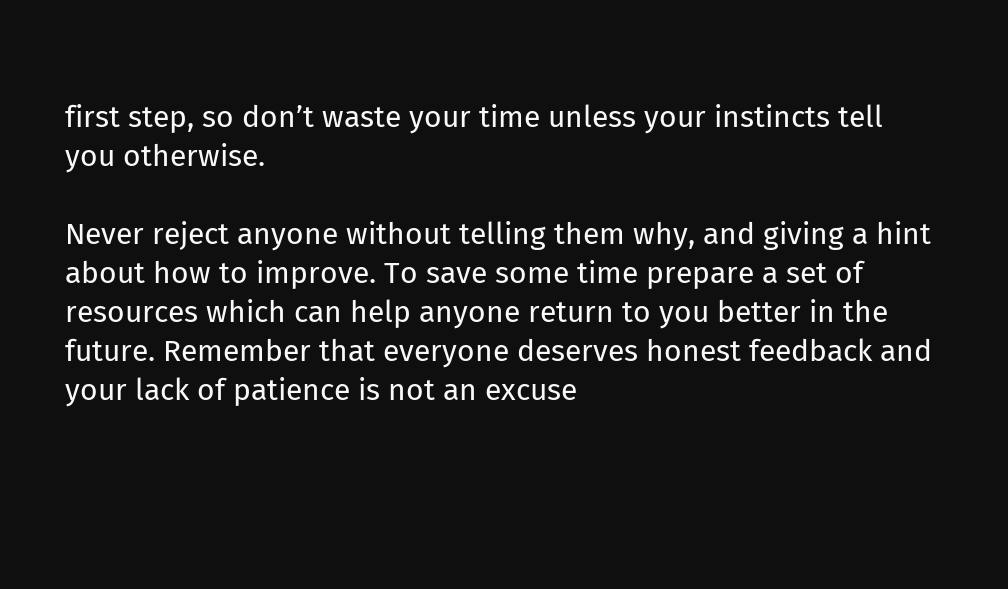first step, so don’t waste your time unless your instincts tell you otherwise.

Never reject anyone without telling them why, and giving a hint about how to improve. To save some time prepare a set of resources which can help anyone return to you better in the future. Remember that everyone deserves honest feedback and your lack of patience is not an excuse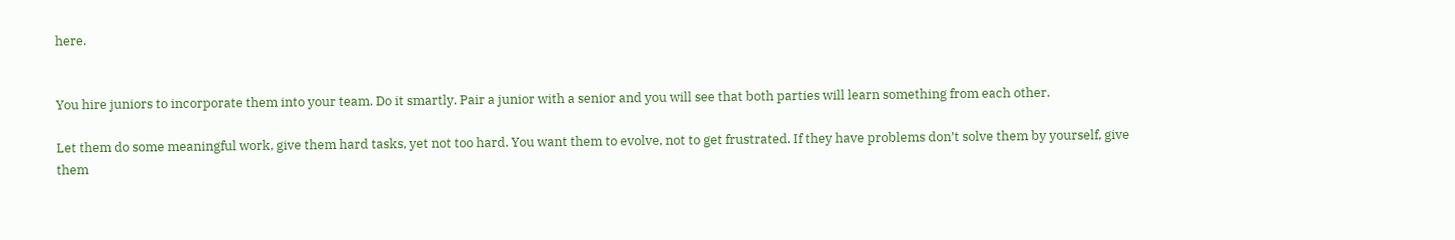here.


You hire juniors to incorporate them into your team. Do it smartly. Pair a junior with a senior and you will see that both parties will learn something from each other.

Let them do some meaningful work, give them hard tasks, yet not too hard. You want them to evolve, not to get frustrated. If they have problems don’t solve them by yourself, give them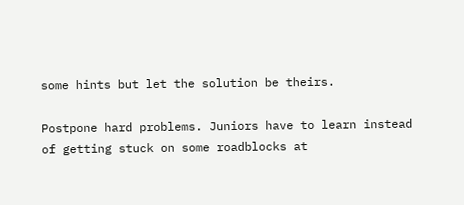some hints but let the solution be theirs.

Postpone hard problems. Juniors have to learn instead of getting stuck on some roadblocks at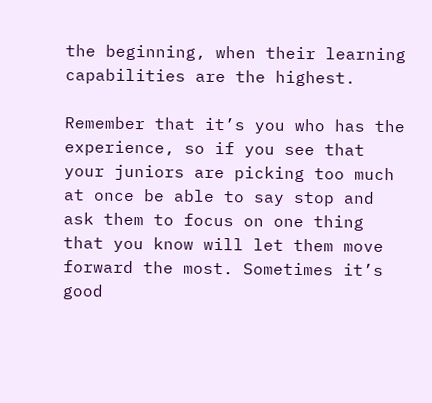the beginning, when their learning capabilities are the highest.

Remember that it’s you who has the experience, so if you see that your juniors are picking too much at once be able to say stop and ask them to focus on one thing that you know will let them move forward the most. Sometimes it’s good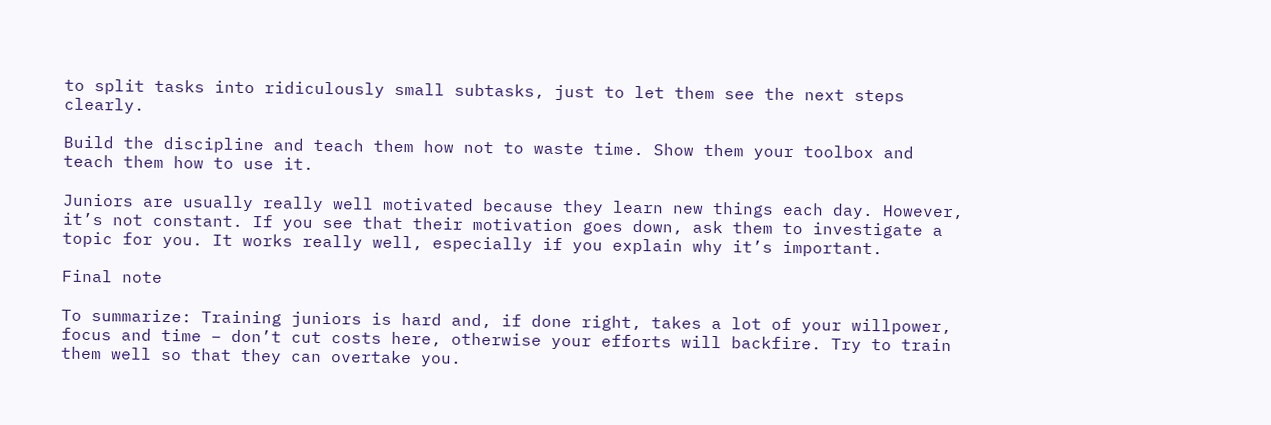to split tasks into ridiculously small subtasks, just to let them see the next steps clearly.

Build the discipline and teach them how not to waste time. Show them your toolbox and teach them how to use it.

Juniors are usually really well motivated because they learn new things each day. However, it’s not constant. If you see that their motivation goes down, ask them to investigate a topic for you. It works really well, especially if you explain why it’s important.

Final note

To summarize: Training juniors is hard and, if done right, takes a lot of your willpower, focus and time – don’t cut costs here, otherwise your efforts will backfire. Try to train them well so that they can overtake you.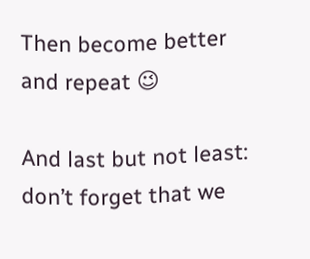Then become better and repeat 😉

And last but not least: don’t forget that we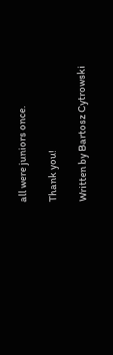all were juniors once.

Thank you!

Written by Bartosz Cytrowski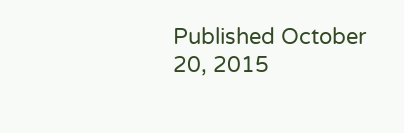Published October 20, 2015